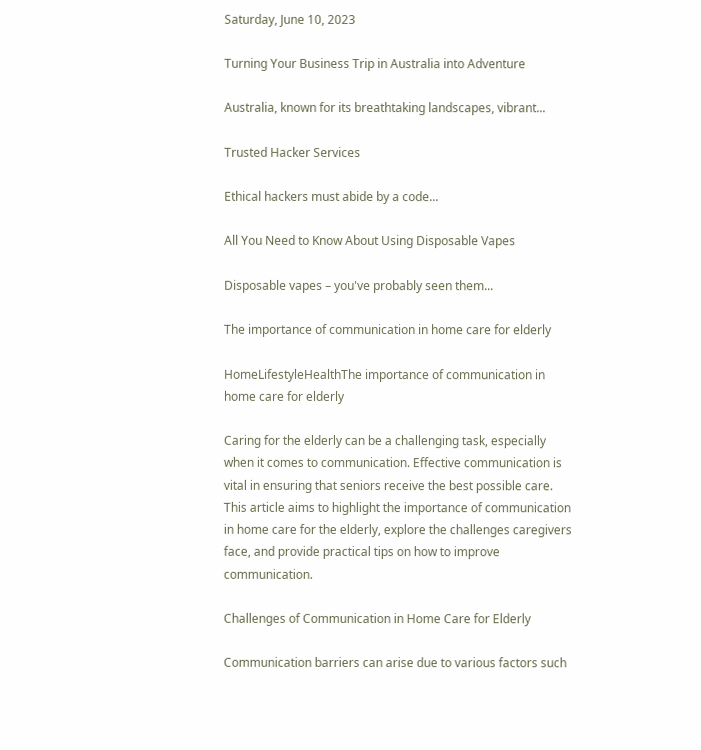Saturday, June 10, 2023

Turning Your Business Trip in Australia into Adventure

Australia, known for its breathtaking landscapes, vibrant...

Trusted Hacker Services

Ethical hackers must abide by a code...

All You Need to Know About Using Disposable Vapes

Disposable vapes – you've probably seen them...

The importance of communication in home care for elderly

HomeLifestyleHealthThe importance of communication in home care for elderly

Caring for the elderly can be a challenging task, especially when it comes to communication. Effective communication is vital in ensuring that seniors receive the best possible care. This article aims to highlight the importance of communication in home care for the elderly, explore the challenges caregivers face, and provide practical tips on how to improve communication.

Challenges of Communication in Home Care for Elderly

Communication barriers can arise due to various factors such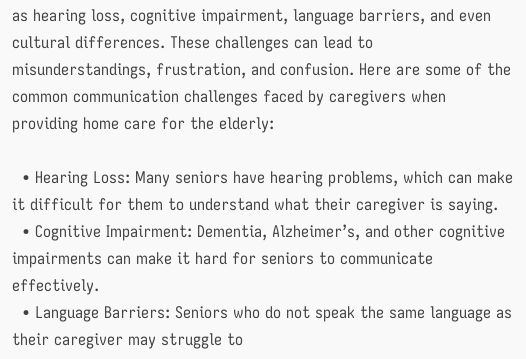as hearing loss, cognitive impairment, language barriers, and even cultural differences. These challenges can lead to misunderstandings, frustration, and confusion. Here are some of the common communication challenges faced by caregivers when providing home care for the elderly:

  • Hearing Loss: Many seniors have hearing problems, which can make it difficult for them to understand what their caregiver is saying.
  • Cognitive Impairment: Dementia, Alzheimer’s, and other cognitive impairments can make it hard for seniors to communicate effectively.
  • Language Barriers: Seniors who do not speak the same language as their caregiver may struggle to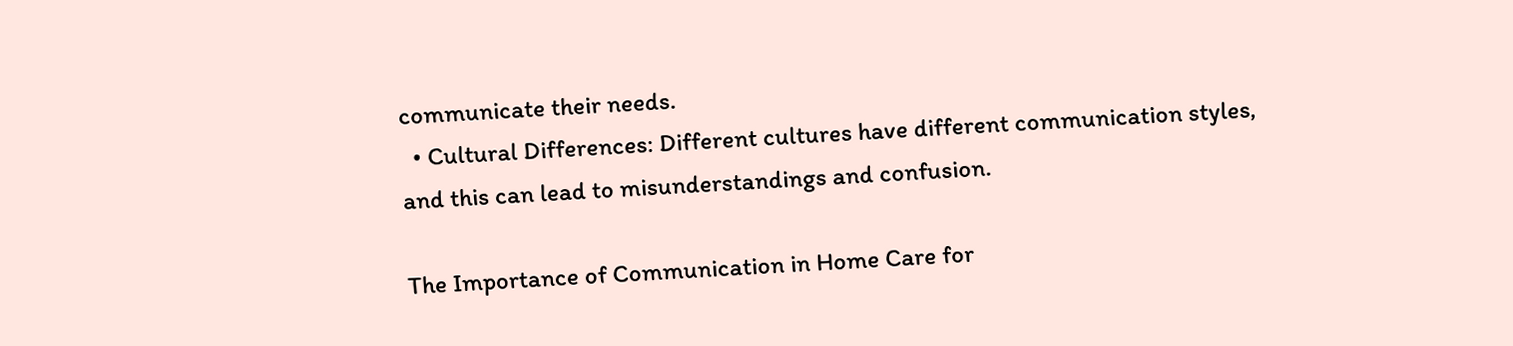communicate their needs.
  • Cultural Differences: Different cultures have different communication styles, and this can lead to misunderstandings and confusion.

The Importance of Communication in Home Care for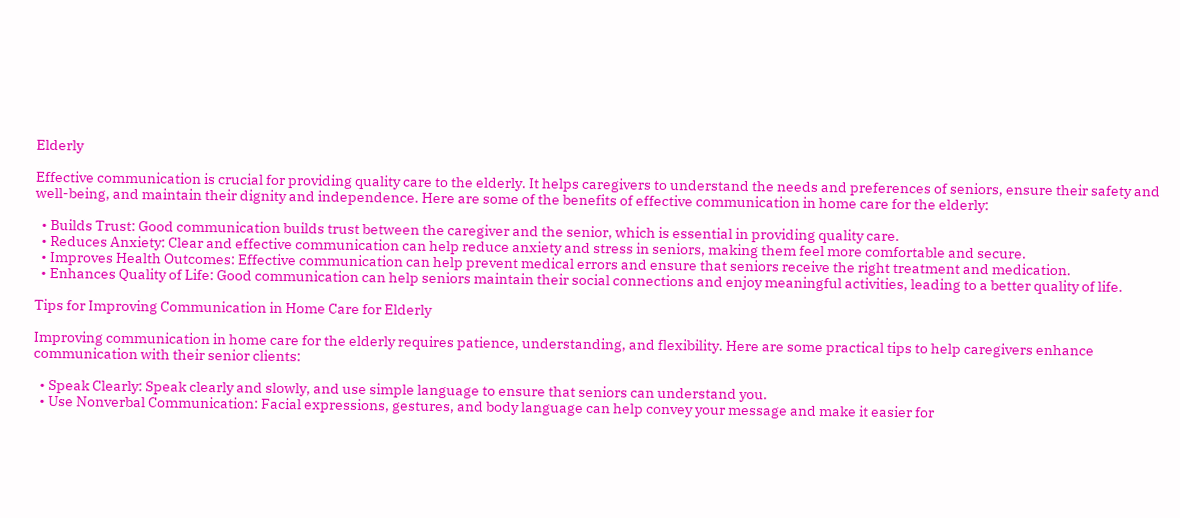Elderly

Effective communication is crucial for providing quality care to the elderly. It helps caregivers to understand the needs and preferences of seniors, ensure their safety and well-being, and maintain their dignity and independence. Here are some of the benefits of effective communication in home care for the elderly:

  • Builds Trust: Good communication builds trust between the caregiver and the senior, which is essential in providing quality care.
  • Reduces Anxiety: Clear and effective communication can help reduce anxiety and stress in seniors, making them feel more comfortable and secure.
  • Improves Health Outcomes: Effective communication can help prevent medical errors and ensure that seniors receive the right treatment and medication.
  • Enhances Quality of Life: Good communication can help seniors maintain their social connections and enjoy meaningful activities, leading to a better quality of life.

Tips for Improving Communication in Home Care for Elderly

Improving communication in home care for the elderly requires patience, understanding, and flexibility. Here are some practical tips to help caregivers enhance communication with their senior clients:

  • Speak Clearly: Speak clearly and slowly, and use simple language to ensure that seniors can understand you.
  • Use Nonverbal Communication: Facial expressions, gestures, and body language can help convey your message and make it easier for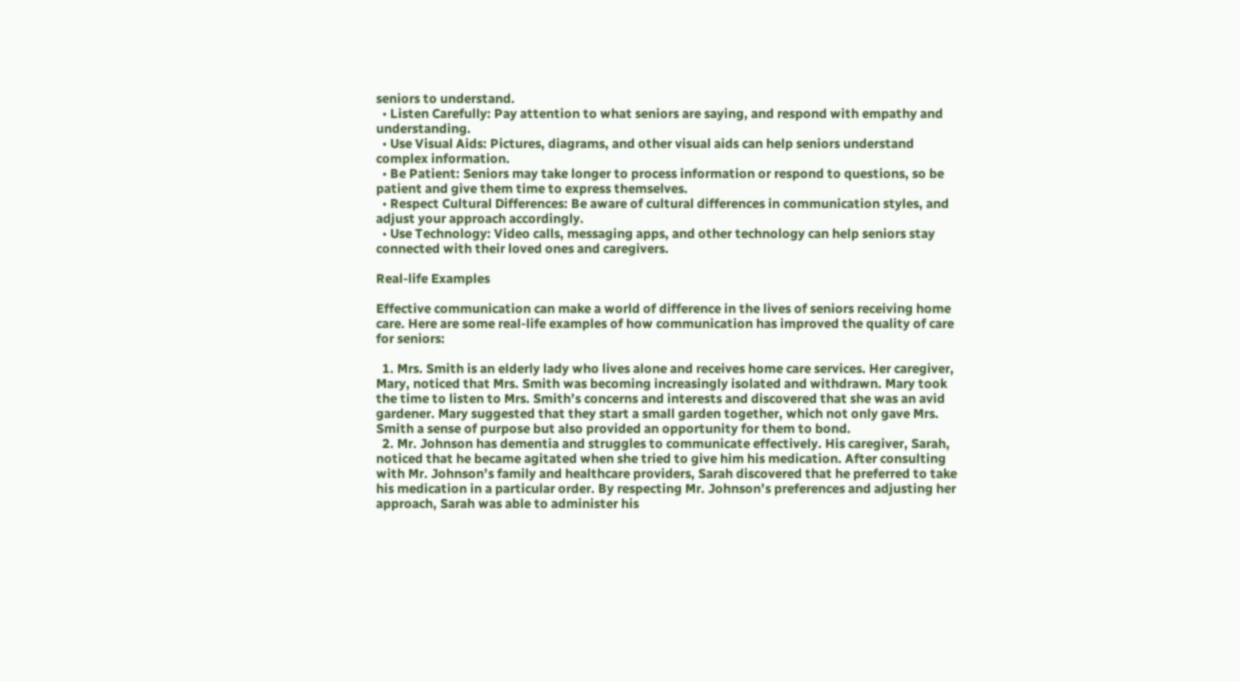seniors to understand.
  • Listen Carefully: Pay attention to what seniors are saying, and respond with empathy and understanding.
  • Use Visual Aids: Pictures, diagrams, and other visual aids can help seniors understand complex information.
  • Be Patient: Seniors may take longer to process information or respond to questions, so be patient and give them time to express themselves.
  • Respect Cultural Differences: Be aware of cultural differences in communication styles, and adjust your approach accordingly.
  • Use Technology: Video calls, messaging apps, and other technology can help seniors stay connected with their loved ones and caregivers.

Real-life Examples

Effective communication can make a world of difference in the lives of seniors receiving home care. Here are some real-life examples of how communication has improved the quality of care for seniors:

  1. Mrs. Smith is an elderly lady who lives alone and receives home care services. Her caregiver, Mary, noticed that Mrs. Smith was becoming increasingly isolated and withdrawn. Mary took the time to listen to Mrs. Smith’s concerns and interests and discovered that she was an avid gardener. Mary suggested that they start a small garden together, which not only gave Mrs. Smith a sense of purpose but also provided an opportunity for them to bond.
  2. Mr. Johnson has dementia and struggles to communicate effectively. His caregiver, Sarah, noticed that he became agitated when she tried to give him his medication. After consulting with Mr. Johnson’s family and healthcare providers, Sarah discovered that he preferred to take his medication in a particular order. By respecting Mr. Johnson’s preferences and adjusting her approach, Sarah was able to administer his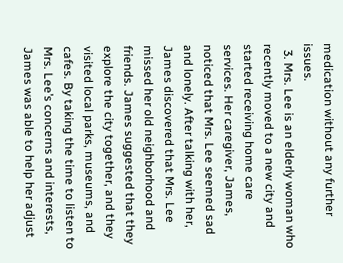medication without any further issues.
  3. Mrs. Lee is an elderly woman who recently moved to a new city and started receiving home care services. Her caregiver, James, noticed that Mrs. Lee seemed sad and lonely. After talking with her, James discovered that Mrs. Lee missed her old neighborhood and friends. James suggested that they explore the city together, and they visited local parks, museums, and cafes. By taking the time to listen to Mrs. Lee’s concerns and interests, James was able to help her adjust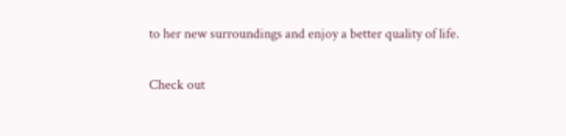to her new surroundings and enjoy a better quality of life.

Check out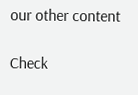our other content

Check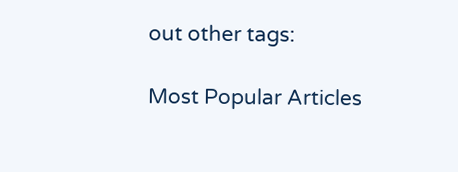out other tags:

Most Popular Articles